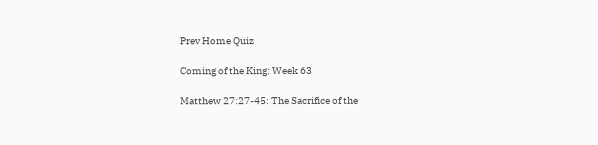Prev Home Quiz

Coming of the King: Week 63

Matthew 27:27-45: The Sacrifice of the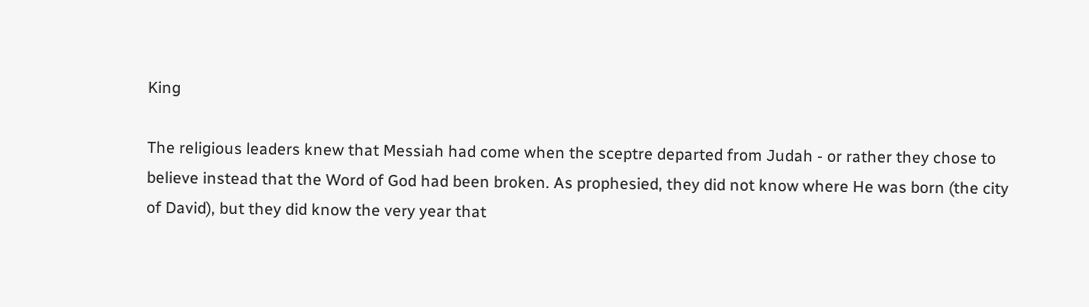King

The religious leaders knew that Messiah had come when the sceptre departed from Judah - or rather they chose to believe instead that the Word of God had been broken. As prophesied, they did not know where He was born (the city of David), but they did know the very year that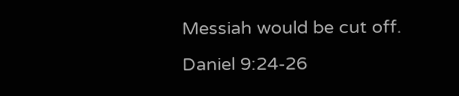Messiah would be cut off. Daniel 9:24-26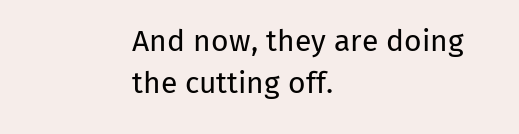And now, they are doing the cutting off.